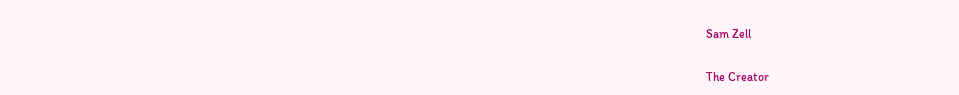Sam Zell

The Creator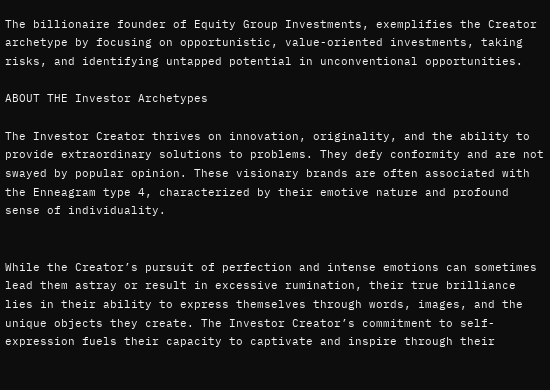The billionaire founder of Equity Group Investments, exemplifies the Creator archetype by focusing on opportunistic, value-oriented investments, taking risks, and identifying untapped potential in unconventional opportunities.

ABOUT THE Investor Archetypes

The Investor Creator thrives on innovation, originality, and the ability to provide extraordinary solutions to problems. They defy conformity and are not swayed by popular opinion. These visionary brands are often associated with the Enneagram type 4, characterized by their emotive nature and profound sense of individuality.


While the Creator’s pursuit of perfection and intense emotions can sometimes lead them astray or result in excessive rumination, their true brilliance lies in their ability to express themselves through words, images, and the unique objects they create. The Investor Creator’s commitment to self-expression fuels their capacity to captivate and inspire through their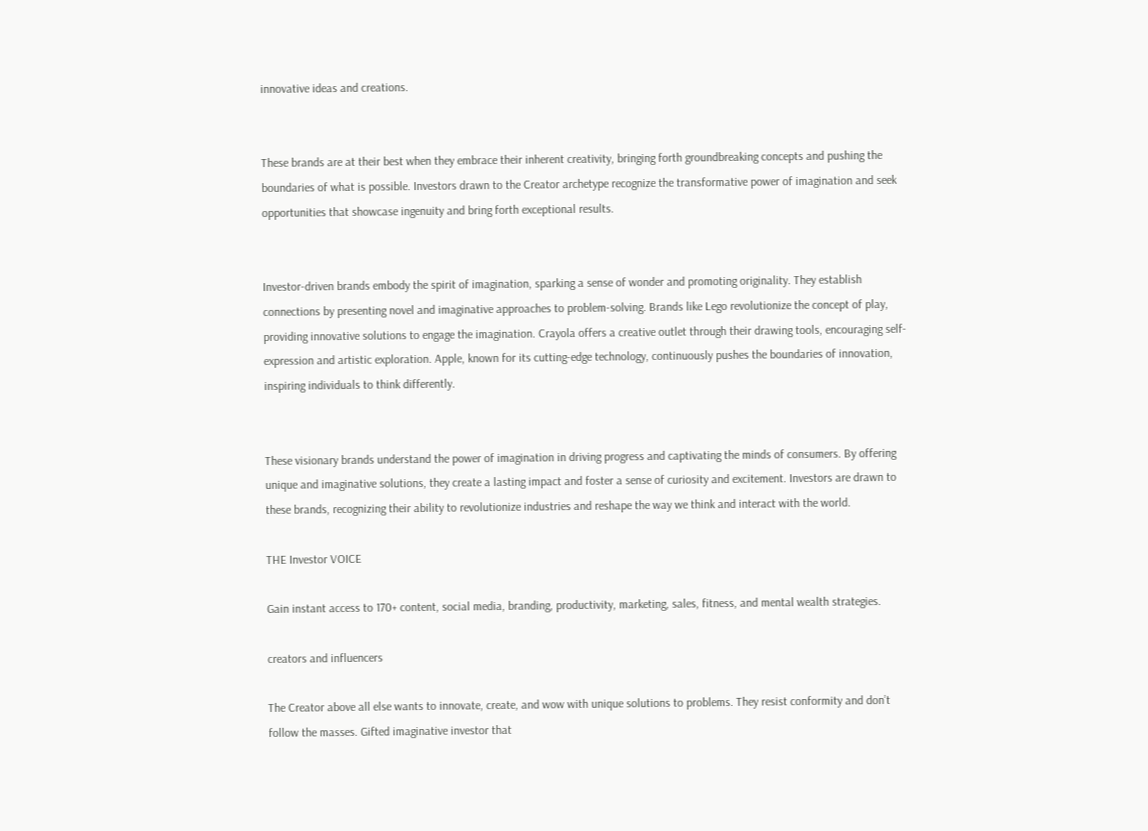innovative ideas and creations.


These brands are at their best when they embrace their inherent creativity, bringing forth groundbreaking concepts and pushing the boundaries of what is possible. Investors drawn to the Creator archetype recognize the transformative power of imagination and seek opportunities that showcase ingenuity and bring forth exceptional results.


Investor-driven brands embody the spirit of imagination, sparking a sense of wonder and promoting originality. They establish connections by presenting novel and imaginative approaches to problem-solving. Brands like Lego revolutionize the concept of play, providing innovative solutions to engage the imagination. Crayola offers a creative outlet through their drawing tools, encouraging self-expression and artistic exploration. Apple, known for its cutting-edge technology, continuously pushes the boundaries of innovation, inspiring individuals to think differently.


These visionary brands understand the power of imagination in driving progress and captivating the minds of consumers. By offering unique and imaginative solutions, they create a lasting impact and foster a sense of curiosity and excitement. Investors are drawn to these brands, recognizing their ability to revolutionize industries and reshape the way we think and interact with the world.

THE Investor VOICE

Gain instant access to 170+ content, social media, branding, productivity, marketing, sales, fitness, and mental wealth strategies.

creators and influencers

The Creator above all else wants to innovate, create, and wow with unique solutions to problems. They resist conformity and don’t follow the masses. Gifted imaginative investor that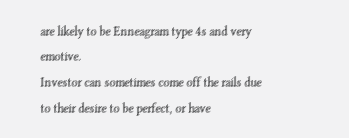are likely to be Enneagram type 4s and very emotive.
Investor can sometimes come off the rails due to their desire to be perfect, or have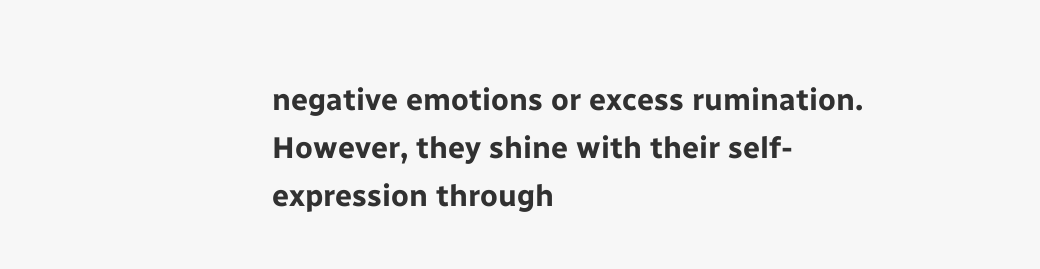negative emotions or excess rumination. However, they shine with their self-expression through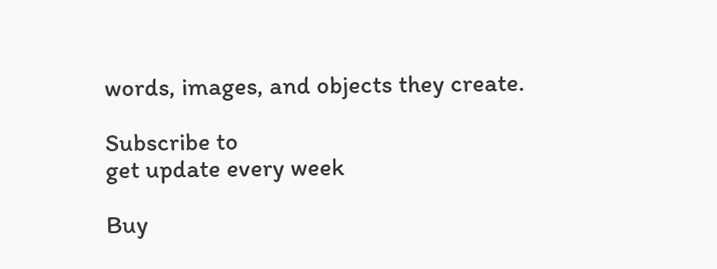words, images, and objects they create.

Subscribe to
get update every week

Buy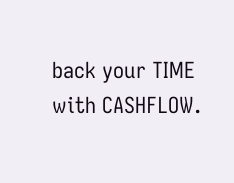back your TIME with CASHFLOW.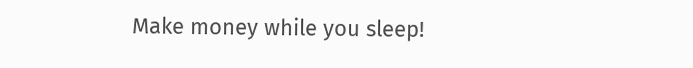Make money while you sleep!